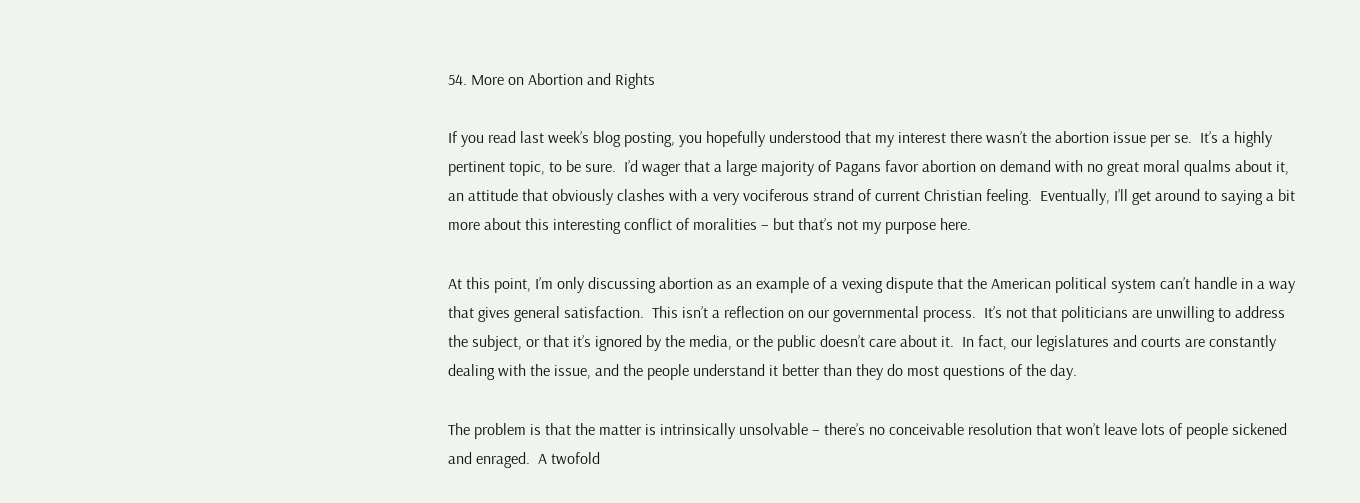54. More on Abortion and Rights

If you read last week’s blog posting, you hopefully understood that my interest there wasn’t the abortion issue per se.  It’s a highly pertinent topic, to be sure.  I’d wager that a large majority of Pagans favor abortion on demand with no great moral qualms about it, an attitude that obviously clashes with a very vociferous strand of current Christian feeling.  Eventually, I’ll get around to saying a bit more about this interesting conflict of moralities – but that’s not my purpose here.

At this point, I’m only discussing abortion as an example of a vexing dispute that the American political system can’t handle in a way that gives general satisfaction.  This isn’t a reflection on our governmental process.  It’s not that politicians are unwilling to address the subject, or that it’s ignored by the media, or the public doesn’t care about it.  In fact, our legislatures and courts are constantly dealing with the issue, and the people understand it better than they do most questions of the day.

The problem is that the matter is intrinsically unsolvable – there’s no conceivable resolution that won’t leave lots of people sickened and enraged.  A twofold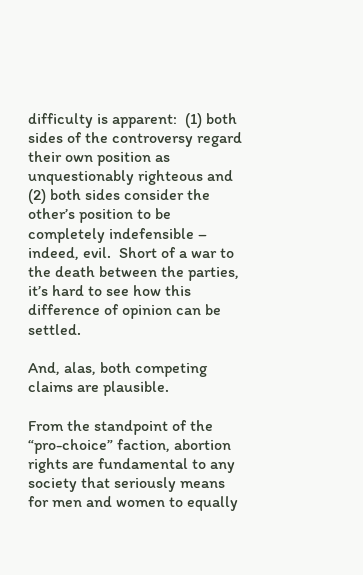difficulty is apparent:  (1) both sides of the controversy regard their own position as unquestionably righteous and (2) both sides consider the other’s position to be completely indefensible – indeed, evil.  Short of a war to the death between the parties, it’s hard to see how this difference of opinion can be settled.

And, alas, both competing claims are plausible.

From the standpoint of the “pro-choice” faction, abortion rights are fundamental to any society that seriously means for men and women to equally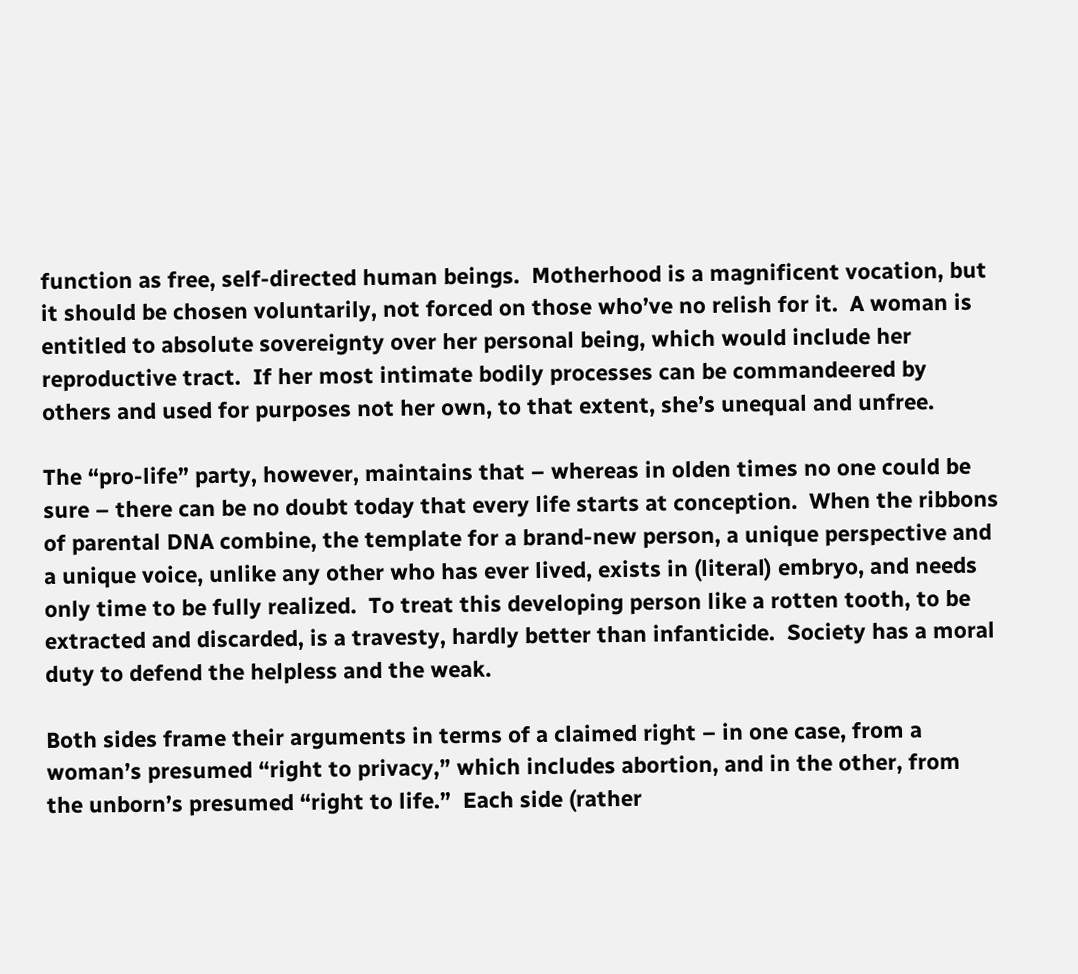function as free, self-directed human beings.  Motherhood is a magnificent vocation, but it should be chosen voluntarily, not forced on those who’ve no relish for it.  A woman is entitled to absolute sovereignty over her personal being, which would include her reproductive tract.  If her most intimate bodily processes can be commandeered by others and used for purposes not her own, to that extent, she’s unequal and unfree.

The “pro-life” party, however, maintains that – whereas in olden times no one could be sure – there can be no doubt today that every life starts at conception.  When the ribbons of parental DNA combine, the template for a brand-new person, a unique perspective and a unique voice, unlike any other who has ever lived, exists in (literal) embryo, and needs only time to be fully realized.  To treat this developing person like a rotten tooth, to be extracted and discarded, is a travesty, hardly better than infanticide.  Society has a moral duty to defend the helpless and the weak.

Both sides frame their arguments in terms of a claimed right – in one case, from a woman’s presumed “right to privacy,” which includes abortion, and in the other, from the unborn’s presumed “right to life.”  Each side (rather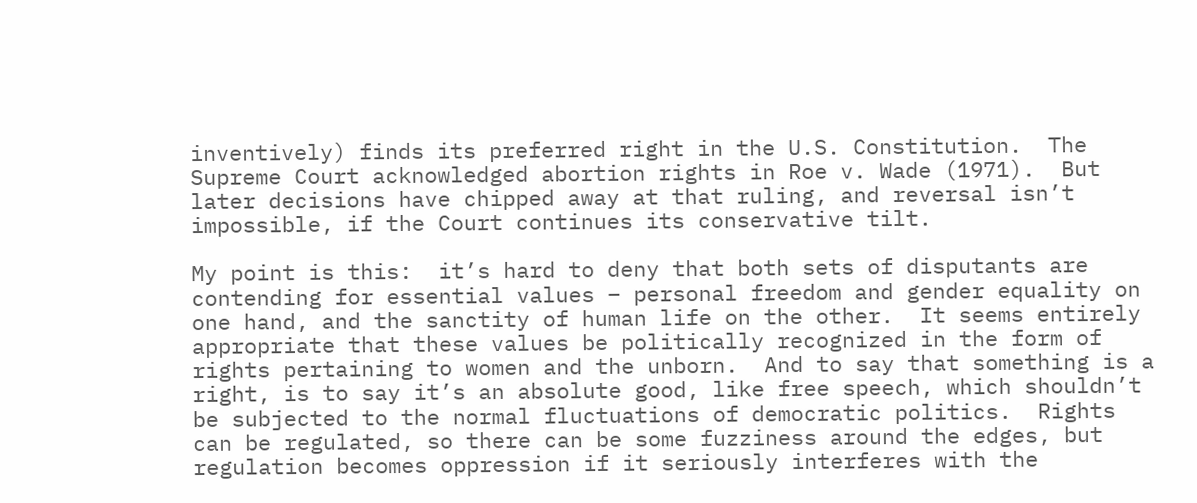inventively) finds its preferred right in the U.S. Constitution.  The Supreme Court acknowledged abortion rights in Roe v. Wade (1971).  But later decisions have chipped away at that ruling, and reversal isn’t impossible, if the Court continues its conservative tilt.

My point is this:  it’s hard to deny that both sets of disputants are contending for essential values – personal freedom and gender equality on one hand, and the sanctity of human life on the other.  It seems entirely appropriate that these values be politically recognized in the form of rights pertaining to women and the unborn.  And to say that something is a right, is to say it’s an absolute good, like free speech, which shouldn’t be subjected to the normal fluctuations of democratic politics.  Rights can be regulated, so there can be some fuzziness around the edges, but regulation becomes oppression if it seriously interferes with the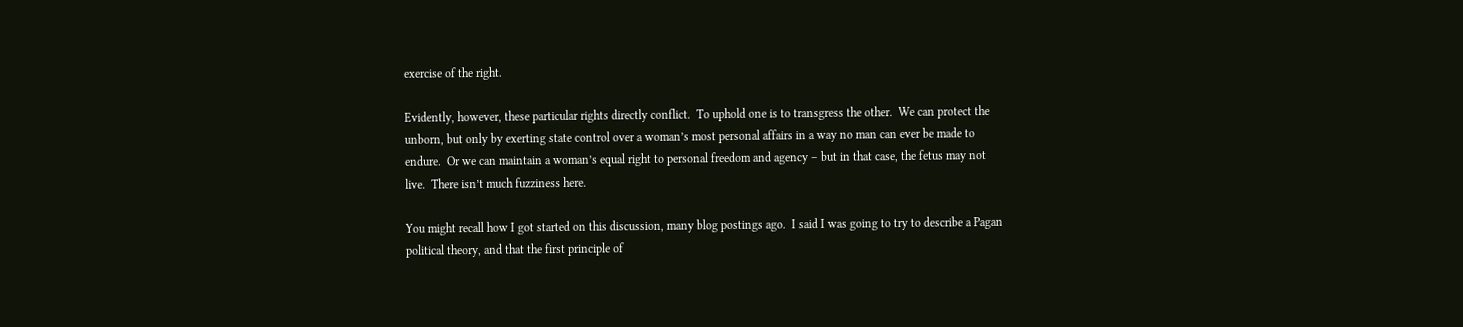exercise of the right.

Evidently, however, these particular rights directly conflict.  To uphold one is to transgress the other.  We can protect the unborn, but only by exerting state control over a woman’s most personal affairs in a way no man can ever be made to endure.  Or we can maintain a woman’s equal right to personal freedom and agency – but in that case, the fetus may not live.  There isn’t much fuzziness here.

You might recall how I got started on this discussion, many blog postings ago.  I said I was going to try to describe a Pagan political theory, and that the first principle of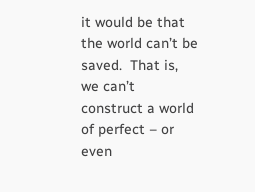it would be that the world can’t be saved.  That is, we can’t construct a world of perfect – or even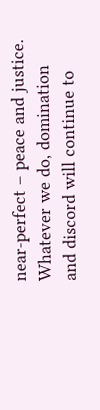near-perfect – peace and justice.  Whatever we do, domination and discord will continue to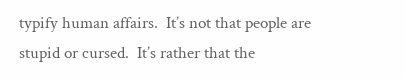typify human affairs.  It’s not that people are stupid or cursed.  It’s rather that the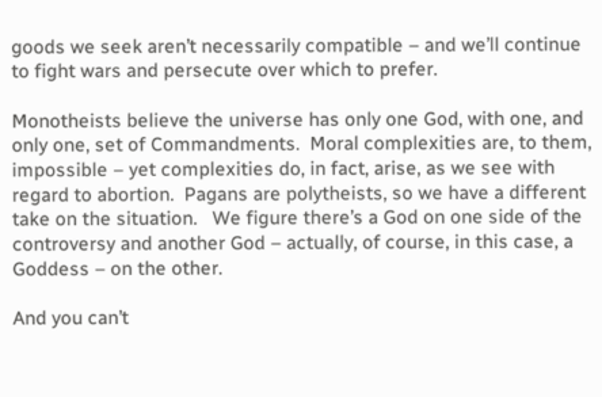goods we seek aren’t necessarily compatible – and we’ll continue to fight wars and persecute over which to prefer.

Monotheists believe the universe has only one God, with one, and only one, set of Commandments.  Moral complexities are, to them, impossible – yet complexities do, in fact, arise, as we see with regard to abortion.  Pagans are polytheists, so we have a different take on the situation.   We figure there’s a God on one side of the controversy and another God – actually, of course, in this case, a Goddess – on the other.

And you can’t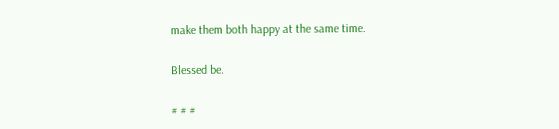make them both happy at the same time.

Blessed be.

# # #